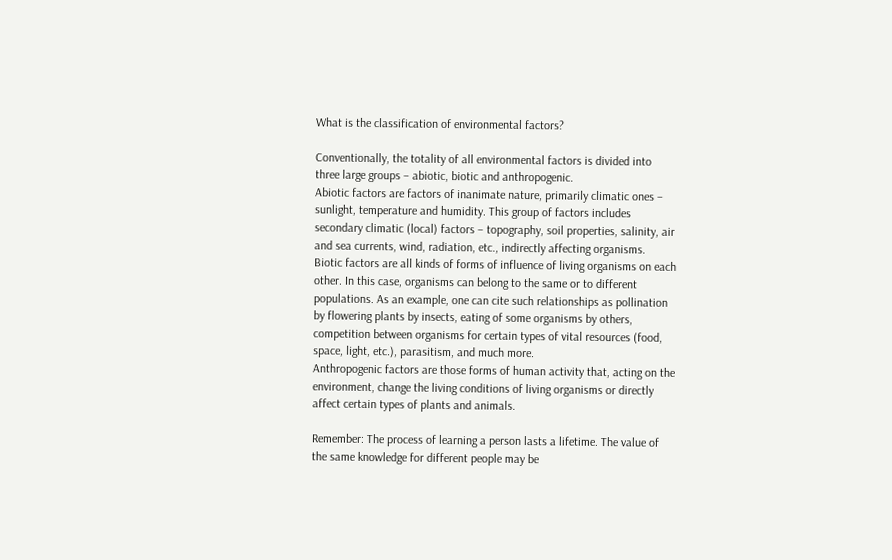What is the classification of environmental factors?

Conventionally, the totality of all environmental factors is divided into three large groups – abiotic, biotic and anthropogenic.
Abiotic factors are factors of inanimate nature, primarily climatic ones – sunlight, temperature and humidity. This group of factors includes secondary climatic (local) factors – topography, soil properties, salinity, air and sea currents, wind, radiation, etc., indirectly affecting organisms.
Biotic factors are all kinds of forms of influence of living organisms on each other. In this case, organisms can belong to the same or to different populations. As an example, one can cite such relationships as pollination by flowering plants by insects, eating of some organisms by others, competition between organisms for certain types of vital resources (food, space, light, etc.), parasitism, and much more.
Anthropogenic factors are those forms of human activity that, acting on the environment, change the living conditions of living organisms or directly affect certain types of plants and animals.

Remember: The process of learning a person lasts a lifetime. The value of the same knowledge for different people may be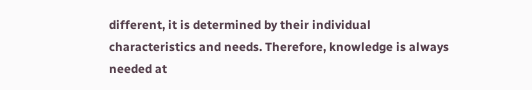different, it is determined by their individual characteristics and needs. Therefore, knowledge is always needed at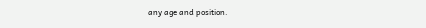any age and position.